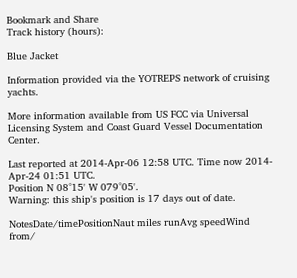Bookmark and Share
Track history (hours):

Blue Jacket

Information provided via the YOTREPS network of cruising yachts.

More information available from US FCC via Universal Licensing System and Coast Guard Vessel Documentation Center.

Last reported at 2014-Apr-06 12:58 UTC. Time now 2014-Apr-24 01:51 UTC.
Position N 08°15' W 079°05'.
Warning: this ship's position is 17 days out of date.

NotesDate/timePositionNaut miles runAvg speedWind from/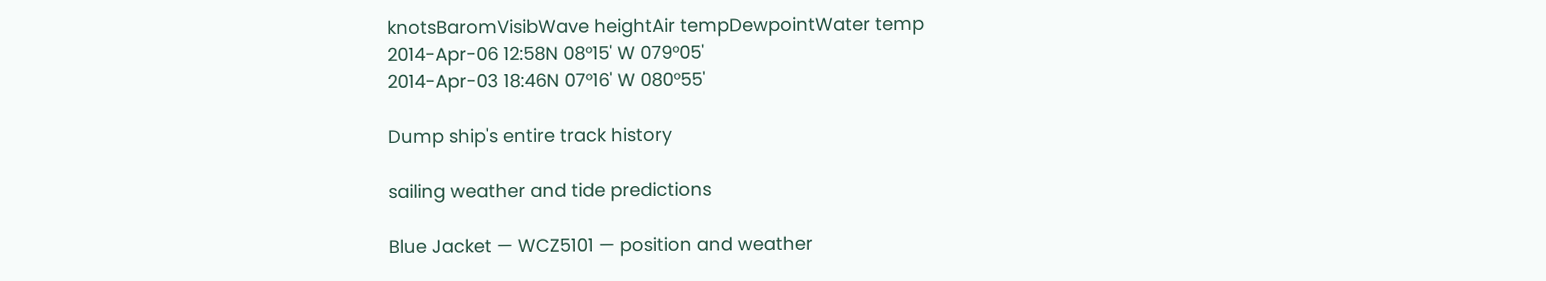knotsBaromVisibWave heightAir tempDewpointWater temp
2014-Apr-06 12:58N 08°15' W 079°05'
2014-Apr-03 18:46N 07°16' W 080°55'

Dump ship's entire track history

sailing weather and tide predictions

Blue Jacket — WCZ5101 — position and weather